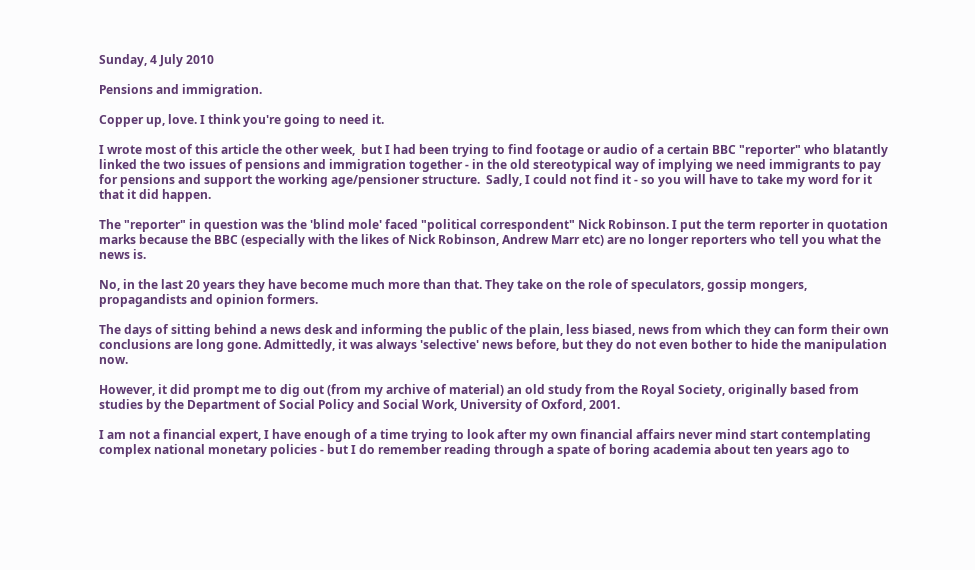Sunday, 4 July 2010

Pensions and immigration.

Copper up, love. I think you're going to need it.

I wrote most of this article the other week,  but I had been trying to find footage or audio of a certain BBC "reporter" who blatantly linked the two issues of pensions and immigration together - in the old stereotypical way of implying we need immigrants to pay for pensions and support the working age/pensioner structure.  Sadly, I could not find it - so you will have to take my word for it that it did happen.

The "reporter" in question was the 'blind mole' faced "political correspondent" Nick Robinson. I put the term reporter in quotation marks because the BBC (especially with the likes of Nick Robinson, Andrew Marr etc) are no longer reporters who tell you what the news is.

No, in the last 20 years they have become much more than that. They take on the role of speculators, gossip mongers, propagandists and opinion formers.

The days of sitting behind a news desk and informing the public of the plain, less biased, news from which they can form their own conclusions are long gone. Admittedly, it was always 'selective' news before, but they do not even bother to hide the manipulation now.

However, it did prompt me to dig out (from my archive of material) an old study from the Royal Society, originally based from studies by the Department of Social Policy and Social Work, University of Oxford, 2001.

I am not a financial expert, I have enough of a time trying to look after my own financial affairs never mind start contemplating complex national monetary policies - but I do remember reading through a spate of boring academia about ten years ago to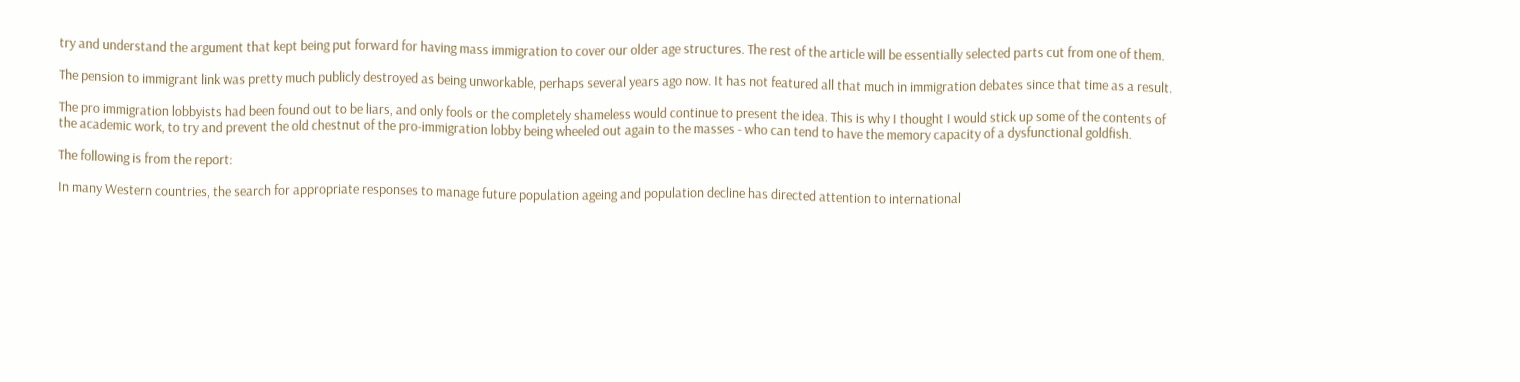try and understand the argument that kept being put forward for having mass immigration to cover our older age structures. The rest of the article will be essentially selected parts cut from one of them.

The pension to immigrant link was pretty much publicly destroyed as being unworkable, perhaps several years ago now. It has not featured all that much in immigration debates since that time as a result.

The pro immigration lobbyists had been found out to be liars, and only fools or the completely shameless would continue to present the idea. This is why I thought I would stick up some of the contents of the academic work, to try and prevent the old chestnut of the pro-immigration lobby being wheeled out again to the masses - who can tend to have the memory capacity of a dysfunctional goldfish.

The following is from the report:

In many Western countries, the search for appropriate responses to manage future population ageing and population decline has directed attention to international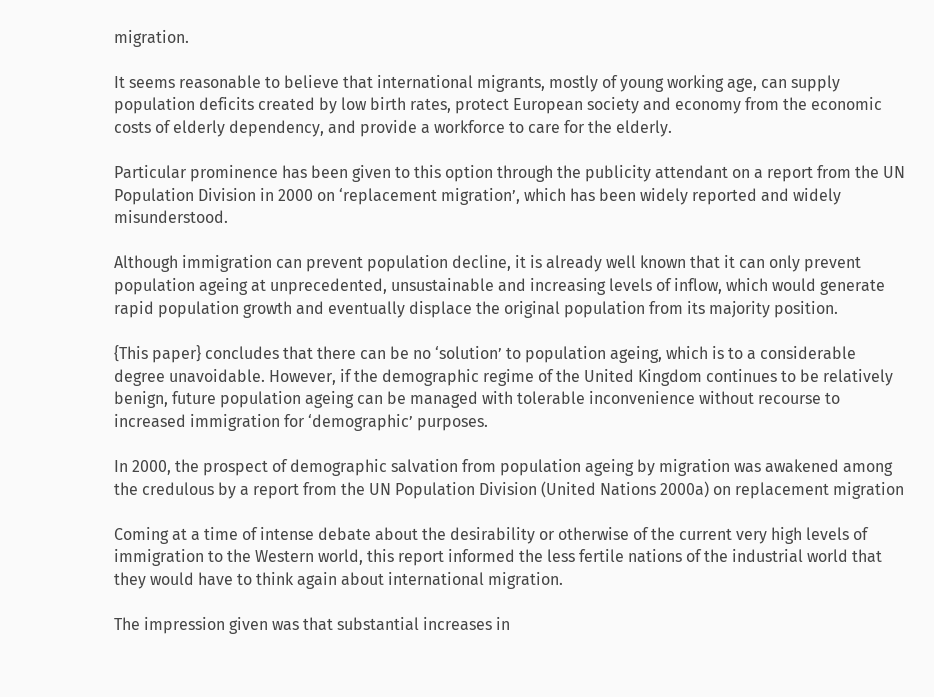migration.

It seems reasonable to believe that international migrants, mostly of young working age, can supply population deficits created by low birth rates, protect European society and economy from the economic costs of elderly dependency, and provide a workforce to care for the elderly.

Particular prominence has been given to this option through the publicity attendant on a report from the UN Population Division in 2000 on ‘replacement migration’, which has been widely reported and widely misunderstood.

Although immigration can prevent population decline, it is already well known that it can only prevent population ageing at unprecedented, unsustainable and increasing levels of inflow, which would generate rapid population growth and eventually displace the original population from its majority position.

{This paper} concludes that there can be no ‘solution’ to population ageing, which is to a considerable degree unavoidable. However, if the demographic regime of the United Kingdom continues to be relatively benign, future population ageing can be managed with tolerable inconvenience without recourse to increased immigration for ‘demographic’ purposes.

In 2000, the prospect of demographic salvation from population ageing by migration was awakened among the credulous by a report from the UN Population Division (United Nations 2000a) on replacement migration

Coming at a time of intense debate about the desirability or otherwise of the current very high levels of immigration to the Western world, this report informed the less fertile nations of the industrial world that they would have to think again about international migration.

The impression given was that substantial increases in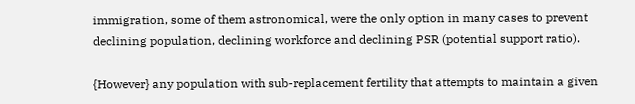immigration, some of them astronomical, were the only option in many cases to prevent declining population, declining workforce and declining PSR (potential support ratio).

{However} any population with sub-replacement fertility that attempts to maintain a given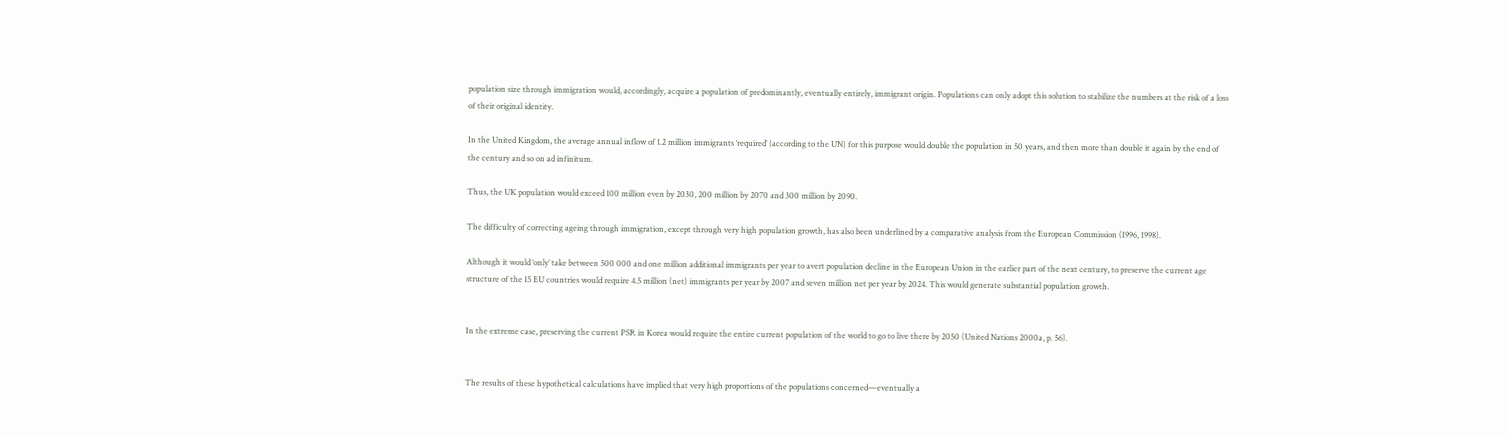population size through immigration would, accordingly, acquire a population of predominantly, eventually entirely, immigrant origin. Populations can only adopt this solution to stabilize the numbers at the risk of a loss of their original identity.

In the United Kingdom, the average annual inflow of 1.2 million immigrants ‘required’ {according to the UN} for this purpose would double the population in 50 years, and then more than double it again by the end of the century and so on ad infinitum.

Thus, the UK population would exceed 100 million even by 2030, 200 million by 2070 and 300 million by 2090.

The difficulty of correcting ageing through immigration, except through very high population growth, has also been underlined by a comparative analysis from the European Commission (1996, 1998).

Although it would ‘only’ take between 500 000 and one million additional immigrants per year to avert population decline in the European Union in the earlier part of the next century, to preserve the current age structure of the 15 EU countries would require 4.5 million (net) immigrants per year by 2007 and seven million net per year by 2024. This would generate substantial population growth.


In the extreme case, preserving the current PSR in Korea would require the entire current population of the world to go to live there by 2050 (United Nations 2000a, p. 56).


The results of these hypothetical calculations have implied that very high proportions of the populations concerned—eventually a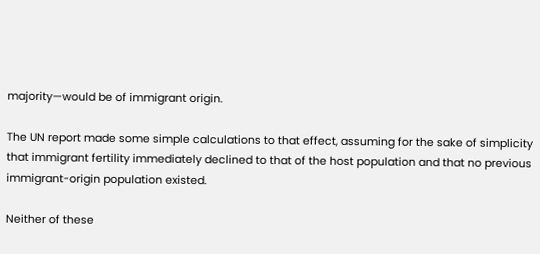majority—would be of immigrant origin.

The UN report made some simple calculations to that effect, assuming for the sake of simplicity that immigrant fertility immediately declined to that of the host population and that no previous immigrant-origin population existed.

Neither of these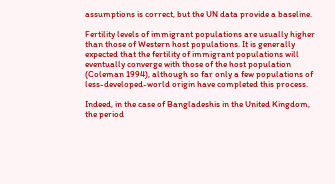assumptions is correct, but the UN data provide a baseline.

Fertility levels of immigrant populations are usually higher than those of Western host populations. It is generally expected that the fertility of immigrant populations will eventually converge with those of the host population (Coleman 1994), although so far only a few populations of less-developed-world origin have completed this process.

Indeed, in the case of Bangladeshis in the United Kingdom, the period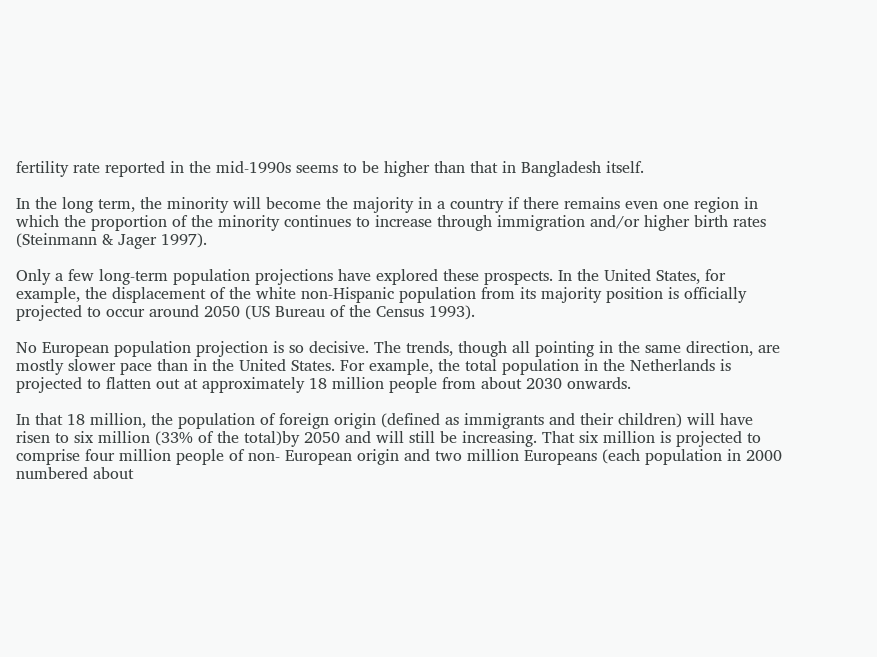fertility rate reported in the mid-1990s seems to be higher than that in Bangladesh itself.

In the long term, the minority will become the majority in a country if there remains even one region in which the proportion of the minority continues to increase through immigration and/or higher birth rates (Steinmann & Jager 1997).

Only a few long-term population projections have explored these prospects. In the United States, for example, the displacement of the white non-Hispanic population from its majority position is officially projected to occur around 2050 (US Bureau of the Census 1993).

No European population projection is so decisive. The trends, though all pointing in the same direction, are mostly slower pace than in the United States. For example, the total population in the Netherlands is projected to flatten out at approximately 18 million people from about 2030 onwards.

In that 18 million, the population of foreign origin (defined as immigrants and their children) will have risen to six million (33% of the total)by 2050 and will still be increasing. That six million is projected to comprise four million people of non- European origin and two million Europeans (each population in 2000 numbered about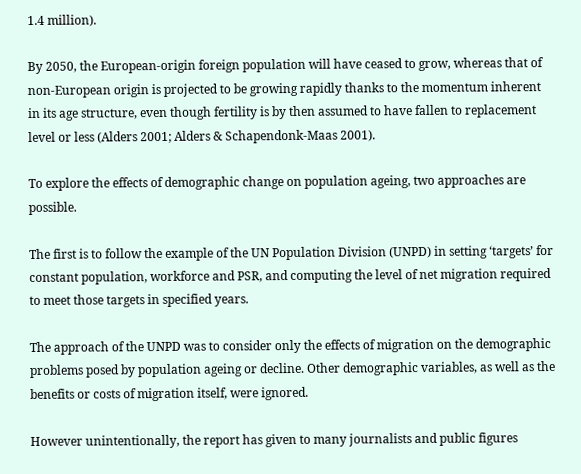1.4 million).

By 2050, the European-origin foreign population will have ceased to grow, whereas that of non-European origin is projected to be growing rapidly thanks to the momentum inherent in its age structure, even though fertility is by then assumed to have fallen to replacement level or less (Alders 2001; Alders & Schapendonk-Maas 2001).

To explore the effects of demographic change on population ageing, two approaches are possible.

The first is to follow the example of the UN Population Division (UNPD) in setting ‘targets’ for constant population, workforce and PSR, and computing the level of net migration required to meet those targets in specified years.

The approach of the UNPD was to consider only the effects of migration on the demographic problems posed by population ageing or decline. Other demographic variables, as well as the benefits or costs of migration itself, were ignored.

However unintentionally, the report has given to many journalists and public figures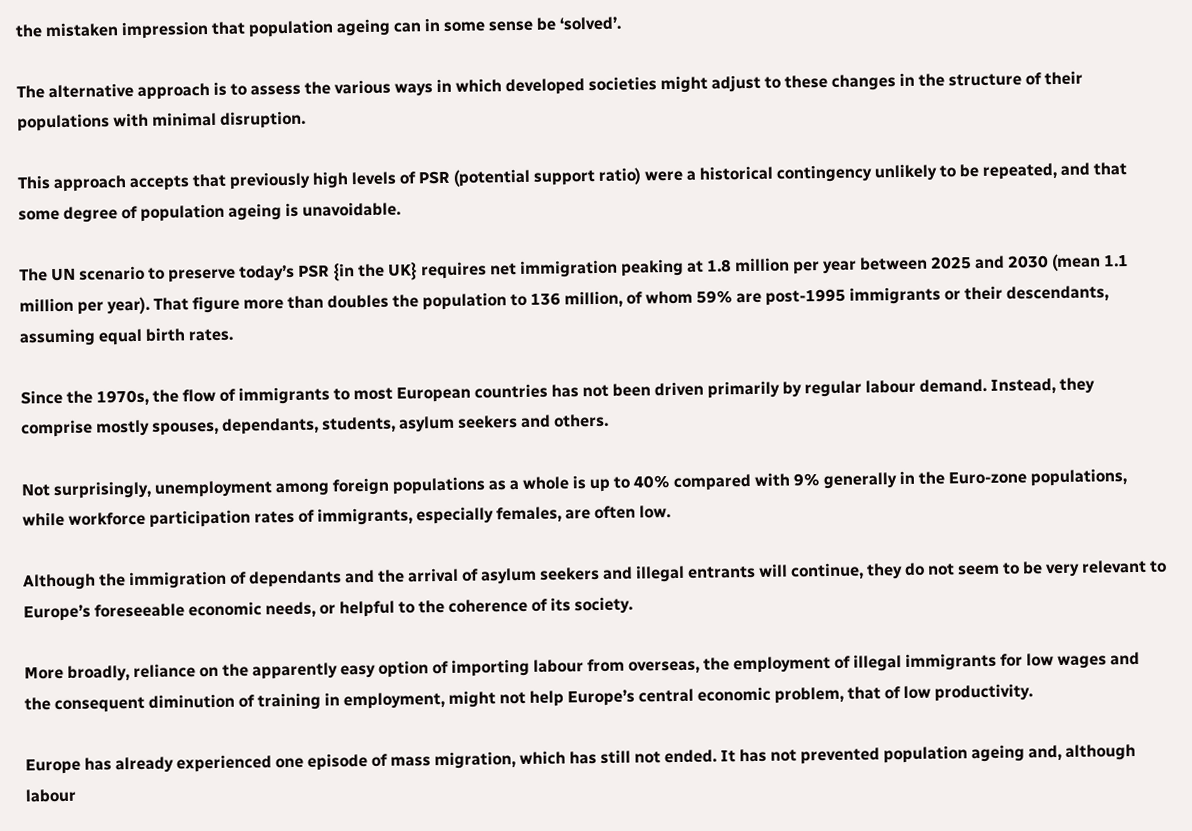the mistaken impression that population ageing can in some sense be ‘solved’.

The alternative approach is to assess the various ways in which developed societies might adjust to these changes in the structure of their populations with minimal disruption.

This approach accepts that previously high levels of PSR (potential support ratio) were a historical contingency unlikely to be repeated, and that some degree of population ageing is unavoidable.

The UN scenario to preserve today’s PSR {in the UK} requires net immigration peaking at 1.8 million per year between 2025 and 2030 (mean 1.1 million per year). That figure more than doubles the population to 136 million, of whom 59% are post-1995 immigrants or their descendants, assuming equal birth rates.

Since the 1970s, the flow of immigrants to most European countries has not been driven primarily by regular labour demand. Instead, they comprise mostly spouses, dependants, students, asylum seekers and others.

Not surprisingly, unemployment among foreign populations as a whole is up to 40% compared with 9% generally in the Euro-zone populations, while workforce participation rates of immigrants, especially females, are often low.

Although the immigration of dependants and the arrival of asylum seekers and illegal entrants will continue, they do not seem to be very relevant to Europe’s foreseeable economic needs, or helpful to the coherence of its society.

More broadly, reliance on the apparently easy option of importing labour from overseas, the employment of illegal immigrants for low wages and the consequent diminution of training in employment, might not help Europe’s central economic problem, that of low productivity.

Europe has already experienced one episode of mass migration, which has still not ended. It has not prevented population ageing and, although labour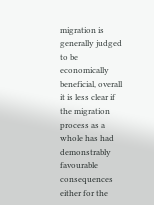migration is generally judged to be economically beneficial, overall it is less clear if the migration process as a whole has had demonstrably favourable consequences either for the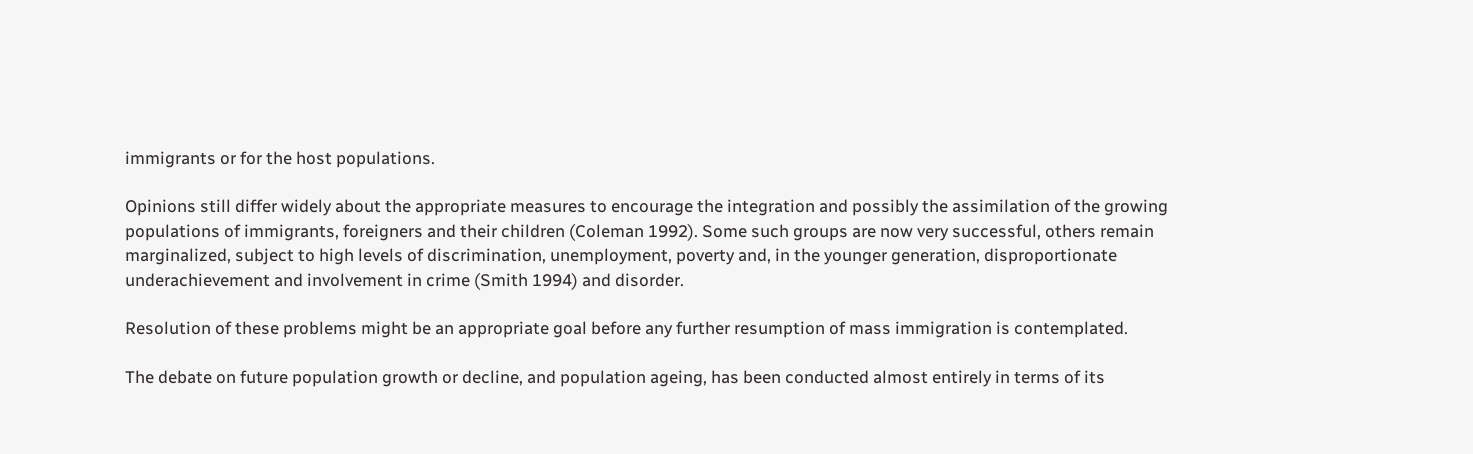immigrants or for the host populations.

Opinions still differ widely about the appropriate measures to encourage the integration and possibly the assimilation of the growing populations of immigrants, foreigners and their children (Coleman 1992). Some such groups are now very successful, others remain marginalized, subject to high levels of discrimination, unemployment, poverty and, in the younger generation, disproportionate underachievement and involvement in crime (Smith 1994) and disorder.

Resolution of these problems might be an appropriate goal before any further resumption of mass immigration is contemplated.

The debate on future population growth or decline, and population ageing, has been conducted almost entirely in terms of its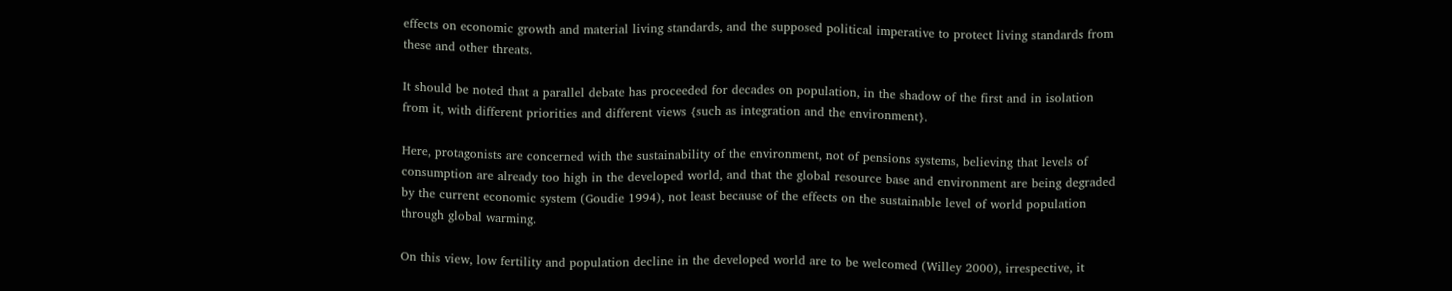effects on economic growth and material living standards, and the supposed political imperative to protect living standards from these and other threats.

It should be noted that a parallel debate has proceeded for decades on population, in the shadow of the first and in isolation from it, with different priorities and different views {such as integration and the environment}.

Here, protagonists are concerned with the sustainability of the environment, not of pensions systems, believing that levels of consumption are already too high in the developed world, and that the global resource base and environment are being degraded by the current economic system (Goudie 1994), not least because of the effects on the sustainable level of world population through global warming.

On this view, low fertility and population decline in the developed world are to be welcomed (Willey 2000), irrespective, it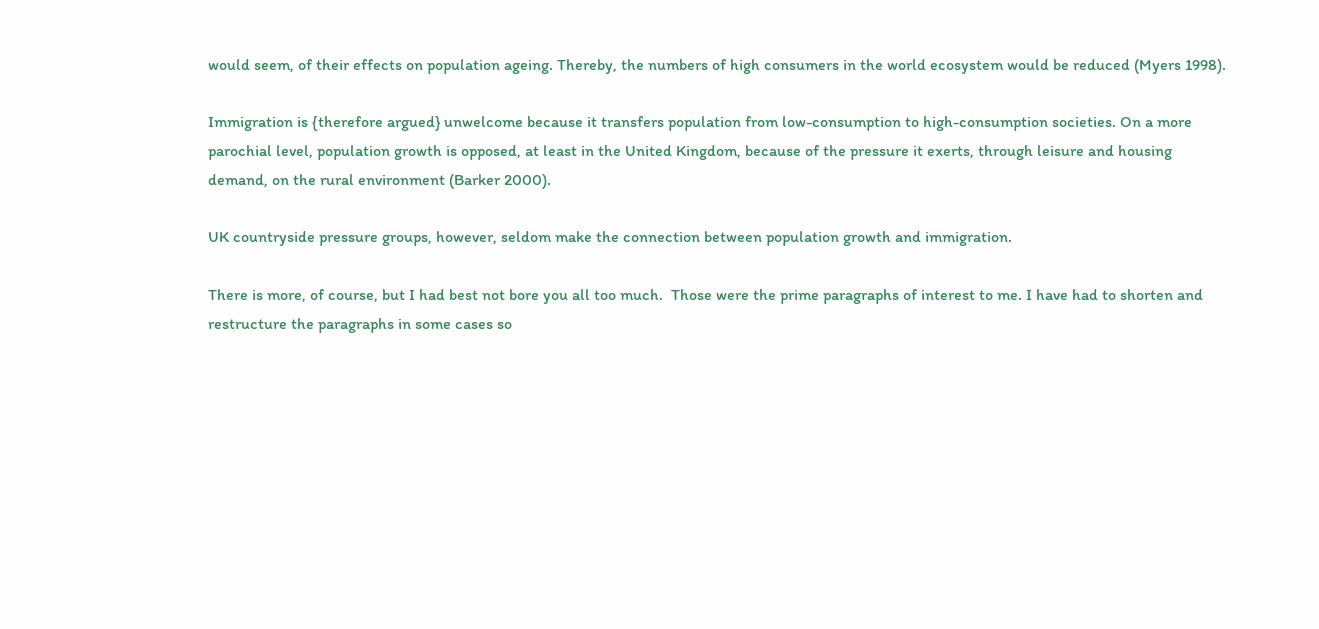would seem, of their effects on population ageing. Thereby, the numbers of high consumers in the world ecosystem would be reduced (Myers 1998).

Immigration is {therefore argued} unwelcome because it transfers population from low-consumption to high-consumption societies. On a more parochial level, population growth is opposed, at least in the United Kingdom, because of the pressure it exerts, through leisure and housing demand, on the rural environment (Barker 2000).

UK countryside pressure groups, however, seldom make the connection between population growth and immigration.

There is more, of course, but I had best not bore you all too much.  Those were the prime paragraphs of interest to me. I have had to shorten and restructure the paragraphs in some cases so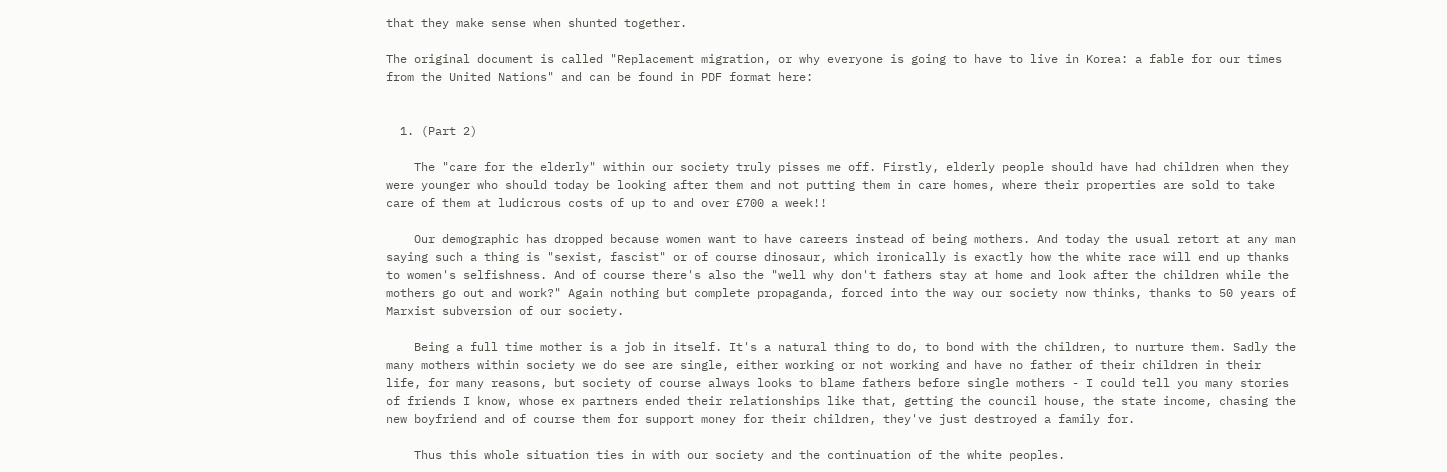that they make sense when shunted together.

The original document is called "Replacement migration, or why everyone is going to have to live in Korea: a fable for our times from the United Nations" and can be found in PDF format here:


  1. (Part 2)

    The "care for the elderly" within our society truly pisses me off. Firstly, elderly people should have had children when they were younger who should today be looking after them and not putting them in care homes, where their properties are sold to take care of them at ludicrous costs of up to and over £700 a week!!

    Our demographic has dropped because women want to have careers instead of being mothers. And today the usual retort at any man saying such a thing is "sexist, fascist" or of course dinosaur, which ironically is exactly how the white race will end up thanks to women's selfishness. And of course there's also the "well why don't fathers stay at home and look after the children while the mothers go out and work?" Again nothing but complete propaganda, forced into the way our society now thinks, thanks to 50 years of Marxist subversion of our society.

    Being a full time mother is a job in itself. It's a natural thing to do, to bond with the children, to nurture them. Sadly the many mothers within society we do see are single, either working or not working and have no father of their children in their life, for many reasons, but society of course always looks to blame fathers before single mothers - I could tell you many stories of friends I know, whose ex partners ended their relationships like that, getting the council house, the state income, chasing the new boyfriend and of course them for support money for their children, they've just destroyed a family for.

    Thus this whole situation ties in with our society and the continuation of the white peoples.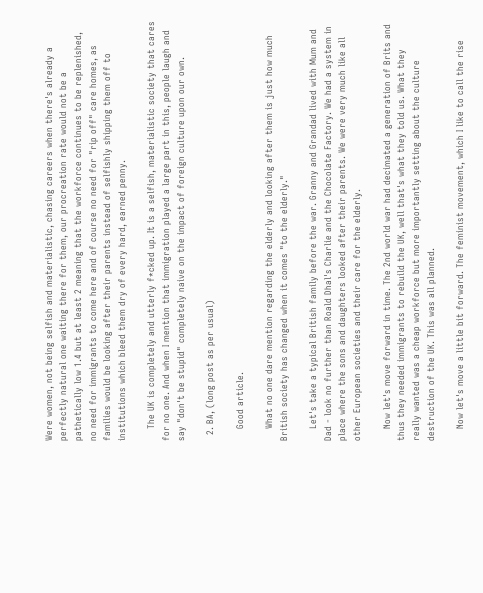Were women, not being selfish and materialistic, chasing careers when there's already a perfectly natural one waiting there for them, our procreation rate would not be a pathetically low 1.4 but at least 2 meaning that the workforce continues to be replenished, no need for immigrants to come here and of course no need for "rip off" care homes, as families would be looking after their parents instead of selfishly shipping them off to institutions which bleed them dry of every hard, earned penny.

    The UK is completely and utterly f*cked up. It is a selfish, materialistic society that cares for no one. And when I mention that immigration played a large part in this, people laugh and say "don't be stupid" completely naive on the impact of foreign culture upon our own.

  2. BA, (long post as per usual)

    Good article.

    What no one dare mention regarding the elderly and looking after them is just how much British society has changed when it comes "to the elderly."

    Let's take a typical British family before the war. Granny and Grandad lived with Mum and Dad - look no further than Roald Dhal's Charlie and the Chocolate Factory. We had a system in place where the sons and daughters looked after their parents. We were very much like all other European societies and their care for the elderly.

    Now let's move forward in time. The 2nd world war had decimated a generation of Brits and thus they needed immigrants to rebuild the UK, well that's what they told us. What they really wanted was a cheap workforce but more importantly setting about the culture destruction of the UK. This was all planned.

    Now let's move a little bit forward. The feminist movement, which I like to call the rise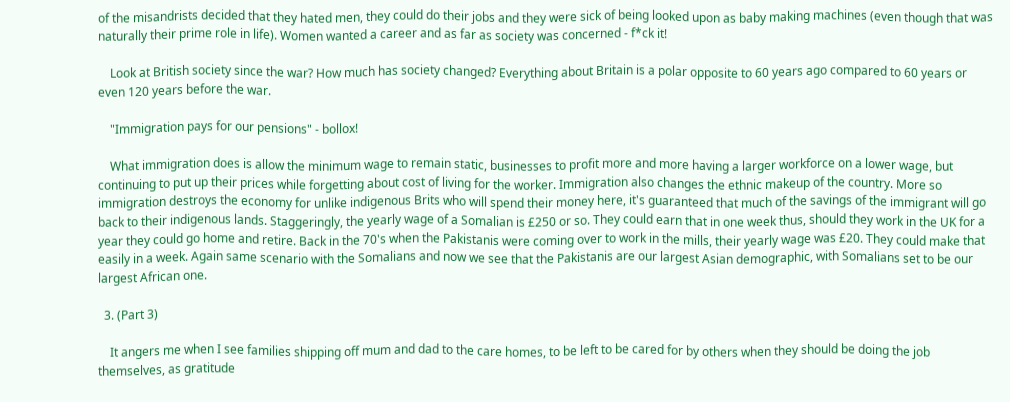of the misandrists decided that they hated men, they could do their jobs and they were sick of being looked upon as baby making machines (even though that was naturally their prime role in life). Women wanted a career and as far as society was concerned - f*ck it!

    Look at British society since the war? How much has society changed? Everything about Britain is a polar opposite to 60 years ago compared to 60 years or even 120 years before the war.

    "Immigration pays for our pensions" - bollox!

    What immigration does is allow the minimum wage to remain static, businesses to profit more and more having a larger workforce on a lower wage, but continuing to put up their prices while forgetting about cost of living for the worker. Immigration also changes the ethnic makeup of the country. More so immigration destroys the economy for unlike indigenous Brits who will spend their money here, it's guaranteed that much of the savings of the immigrant will go back to their indigenous lands. Staggeringly, the yearly wage of a Somalian is £250 or so. They could earn that in one week thus, should they work in the UK for a year they could go home and retire. Back in the 70's when the Pakistanis were coming over to work in the mills, their yearly wage was £20. They could make that easily in a week. Again same scenario with the Somalians and now we see that the Pakistanis are our largest Asian demographic, with Somalians set to be our largest African one.

  3. (Part 3)

    It angers me when I see families shipping off mum and dad to the care homes, to be left to be cared for by others when they should be doing the job themselves, as gratitude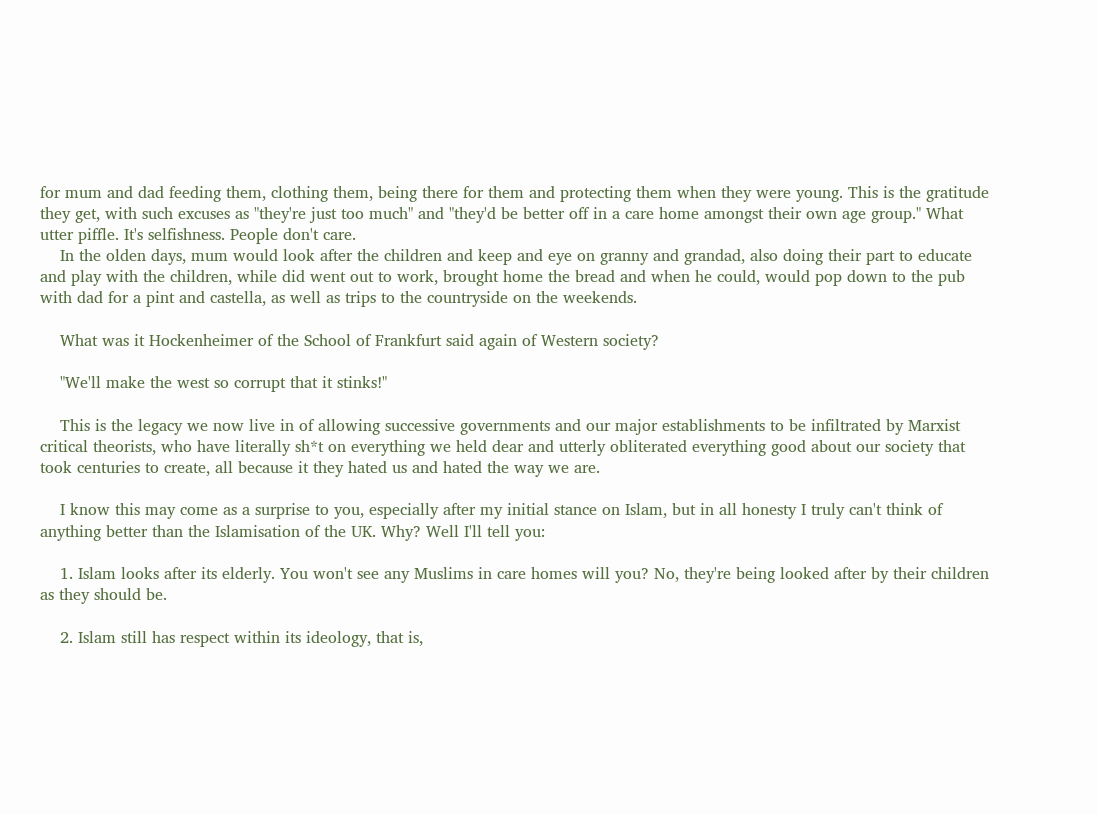for mum and dad feeding them, clothing them, being there for them and protecting them when they were young. This is the gratitude they get, with such excuses as "they're just too much" and "they'd be better off in a care home amongst their own age group." What utter piffle. It's selfishness. People don't care.
    In the olden days, mum would look after the children and keep and eye on granny and grandad, also doing their part to educate and play with the children, while did went out to work, brought home the bread and when he could, would pop down to the pub with dad for a pint and castella, as well as trips to the countryside on the weekends.

    What was it Hockenheimer of the School of Frankfurt said again of Western society?

    "We'll make the west so corrupt that it stinks!"

    This is the legacy we now live in of allowing successive governments and our major establishments to be infiltrated by Marxist critical theorists, who have literally sh*t on everything we held dear and utterly obliterated everything good about our society that took centuries to create, all because it they hated us and hated the way we are.

    I know this may come as a surprise to you, especially after my initial stance on Islam, but in all honesty I truly can't think of anything better than the Islamisation of the UK. Why? Well I'll tell you:

    1. Islam looks after its elderly. You won't see any Muslims in care homes will you? No, they're being looked after by their children as they should be.

    2. Islam still has respect within its ideology, that is,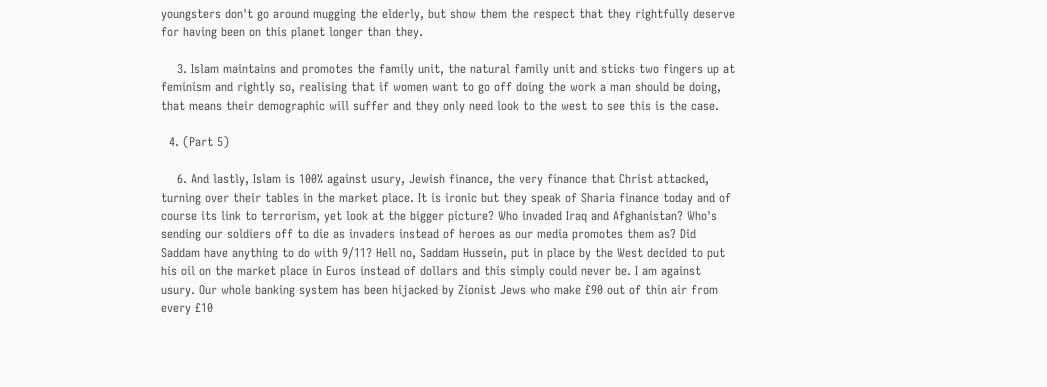youngsters don't go around mugging the elderly, but show them the respect that they rightfully deserve for having been on this planet longer than they.

    3. Islam maintains and promotes the family unit, the natural family unit and sticks two fingers up at feminism and rightly so, realising that if women want to go off doing the work a man should be doing, that means their demographic will suffer and they only need look to the west to see this is the case.

  4. (Part 5)

    6. And lastly, Islam is 100% against usury, Jewish finance, the very finance that Christ attacked, turning over their tables in the market place. It is ironic but they speak of Sharia finance today and of course its link to terrorism, yet look at the bigger picture? Who invaded Iraq and Afghanistan? Who's sending our soldiers off to die as invaders instead of heroes as our media promotes them as? Did Saddam have anything to do with 9/11? Hell no, Saddam Hussein, put in place by the West decided to put his oil on the market place in Euros instead of dollars and this simply could never be. I am against usury. Our whole banking system has been hijacked by Zionist Jews who make £90 out of thin air from every £10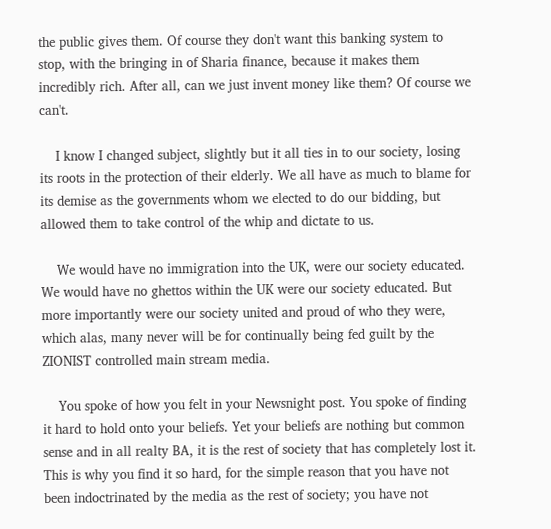the public gives them. Of course they don't want this banking system to stop, with the bringing in of Sharia finance, because it makes them incredibly rich. After all, can we just invent money like them? Of course we can't.

    I know I changed subject, slightly but it all ties in to our society, losing its roots in the protection of their elderly. We all have as much to blame for its demise as the governments whom we elected to do our bidding, but allowed them to take control of the whip and dictate to us.

    We would have no immigration into the UK, were our society educated. We would have no ghettos within the UK were our society educated. But more importantly were our society united and proud of who they were, which alas, many never will be for continually being fed guilt by the ZIONIST controlled main stream media.

    You spoke of how you felt in your Newsnight post. You spoke of finding it hard to hold onto your beliefs. Yet your beliefs are nothing but common sense and in all realty BA, it is the rest of society that has completely lost it. This is why you find it so hard, for the simple reason that you have not been indoctrinated by the media as the rest of society; you have not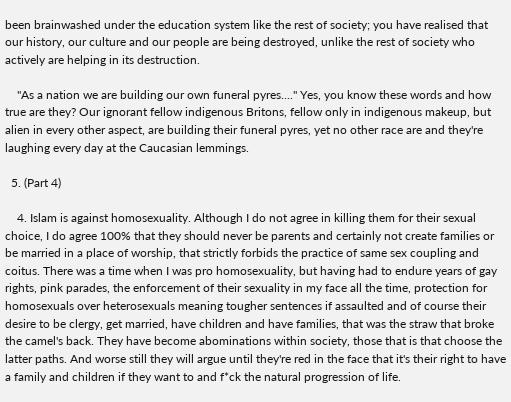been brainwashed under the education system like the rest of society; you have realised that our history, our culture and our people are being destroyed, unlike the rest of society who actively are helping in its destruction.

    "As a nation we are building our own funeral pyres...." Yes, you know these words and how true are they? Our ignorant fellow indigenous Britons, fellow only in indigenous makeup, but alien in every other aspect, are building their funeral pyres, yet no other race are and they're laughing every day at the Caucasian lemmings.

  5. (Part 4)

    4. Islam is against homosexuality. Although I do not agree in killing them for their sexual choice, I do agree 100% that they should never be parents and certainly not create families or be married in a place of worship, that strictly forbids the practice of same sex coupling and coitus. There was a time when I was pro homosexuality, but having had to endure years of gay rights, pink parades, the enforcement of their sexuality in my face all the time, protection for homosexuals over heterosexuals meaning tougher sentences if assaulted and of course their desire to be clergy, get married, have children and have families, that was the straw that broke the camel's back. They have become abominations within society, those that is that choose the latter paths. And worse still they will argue until they're red in the face that it's their right to have a family and children if they want to and f*ck the natural progression of life.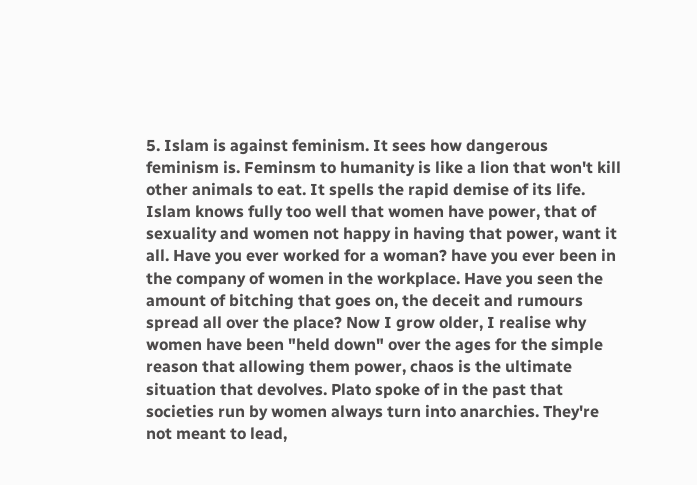5. Islam is against feminism. It sees how dangerous feminism is. Feminsm to humanity is like a lion that won't kill other animals to eat. It spells the rapid demise of its life. Islam knows fully too well that women have power, that of sexuality and women not happy in having that power, want it all. Have you ever worked for a woman? have you ever been in the company of women in the workplace. Have you seen the amount of bitching that goes on, the deceit and rumours spread all over the place? Now I grow older, I realise why women have been "held down" over the ages for the simple reason that allowing them power, chaos is the ultimate situation that devolves. Plato spoke of in the past that societies run by women always turn into anarchies. They're not meant to lead,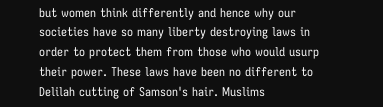but women think differently and hence why our societies have so many liberty destroying laws in order to protect them from those who would usurp their power. These laws have been no different to Delilah cutting of Samson's hair. Muslims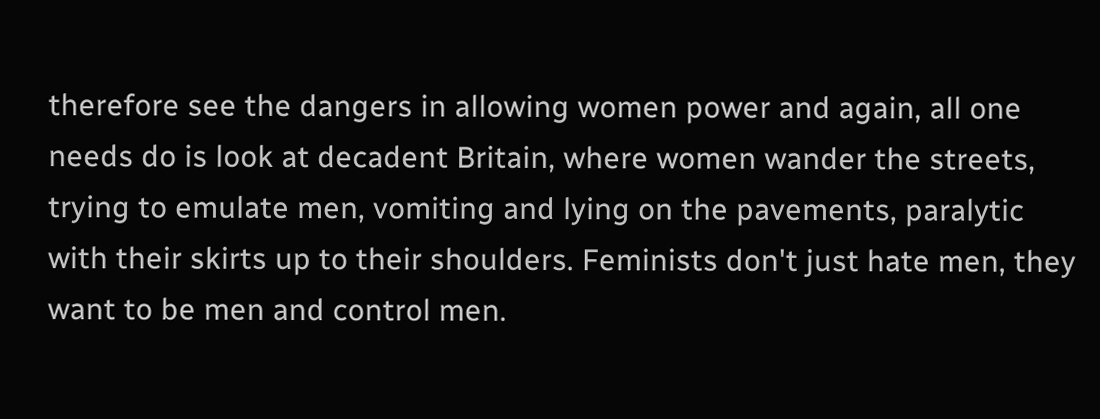therefore see the dangers in allowing women power and again, all one needs do is look at decadent Britain, where women wander the streets, trying to emulate men, vomiting and lying on the pavements, paralytic with their skirts up to their shoulders. Feminists don't just hate men, they want to be men and control men.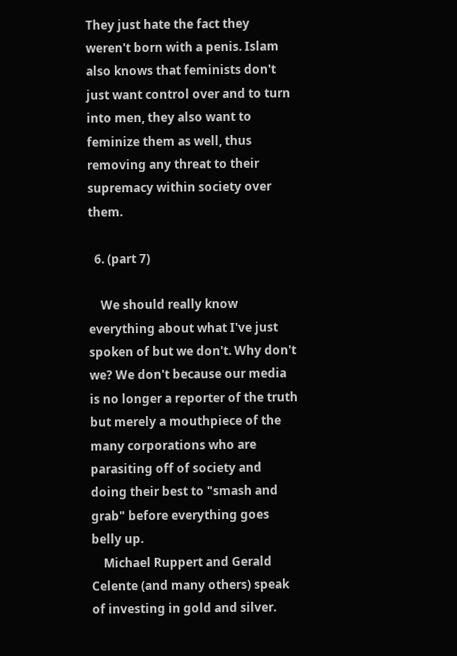They just hate the fact they weren't born with a penis. Islam also knows that feminists don't just want control over and to turn into men, they also want to feminize them as well, thus removing any threat to their supremacy within society over them.

  6. (part 7)

    We should really know everything about what I've just spoken of but we don't. Why don't we? We don't because our media is no longer a reporter of the truth but merely a mouthpiece of the many corporations who are parasiting off of society and doing their best to "smash and grab" before everything goes belly up.
    Michael Ruppert and Gerald Celente (and many others) speak of investing in gold and silver.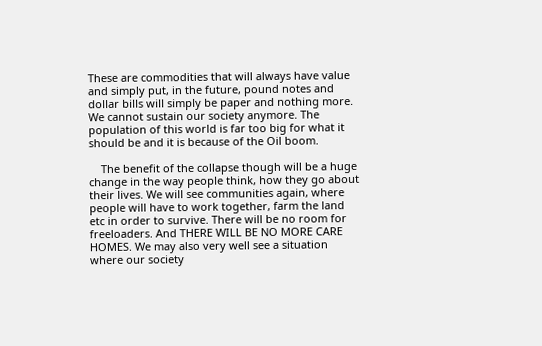These are commodities that will always have value and simply put, in the future, pound notes and dollar bills will simply be paper and nothing more. We cannot sustain our society anymore. The population of this world is far too big for what it should be and it is because of the Oil boom.

    The benefit of the collapse though will be a huge change in the way people think, how they go about their lives. We will see communities again, where people will have to work together, farm the land etc in order to survive. There will be no room for freeloaders. And THERE WILL BE NO MORE CARE HOMES. We may also very well see a situation where our society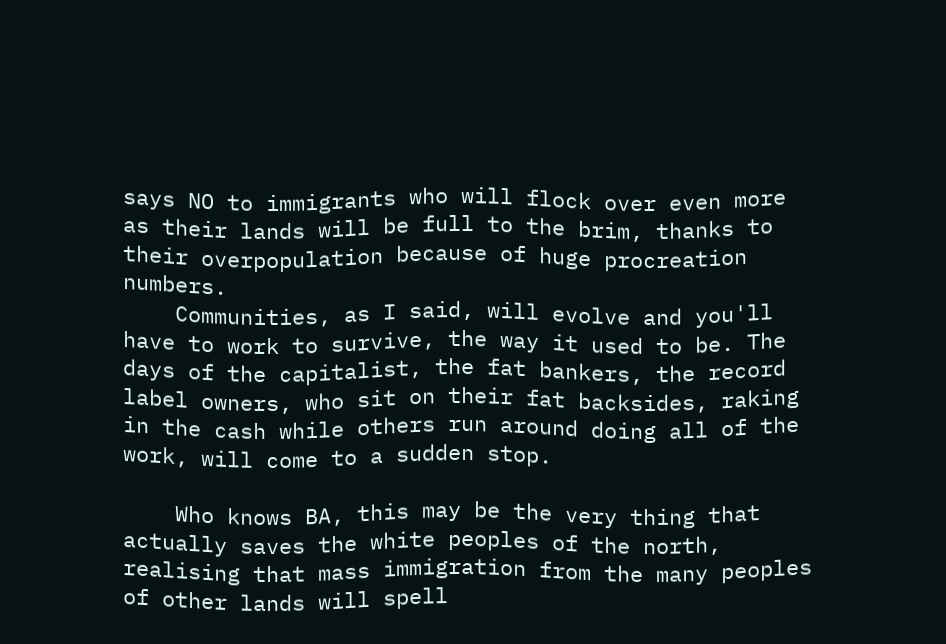says NO to immigrants who will flock over even more as their lands will be full to the brim, thanks to their overpopulation because of huge procreation numbers.
    Communities, as I said, will evolve and you'll have to work to survive, the way it used to be. The days of the capitalist, the fat bankers, the record label owners, who sit on their fat backsides, raking in the cash while others run around doing all of the work, will come to a sudden stop.

    Who knows BA, this may be the very thing that actually saves the white peoples of the north, realising that mass immigration from the many peoples of other lands will spell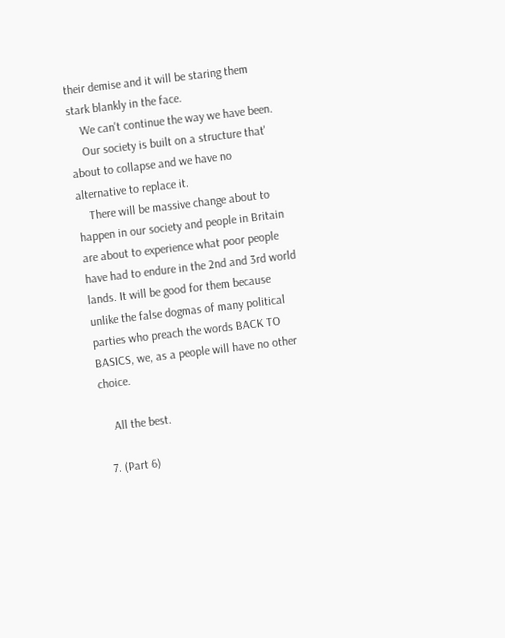their demise and it will be staring them stark blankly in the face.
    We can't continue the way we have been.
    Our society is built on a structure that' about to collapse and we have no alternative to replace it.
    There will be massive change about to happen in our society and people in Britain are about to experience what poor people have had to endure in the 2nd and 3rd world lands. It will be good for them because unlike the false dogmas of many political parties who preach the words BACK TO BASICS, we, as a people will have no other choice.

    All the best.

  7. (Part 6)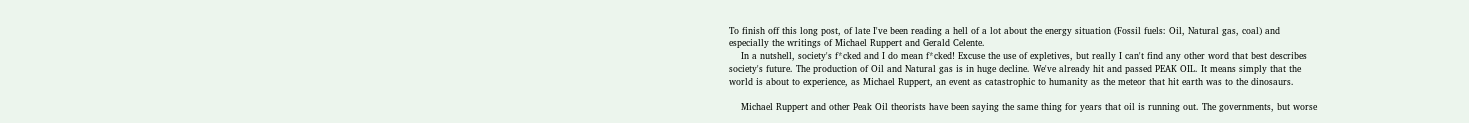To finish off this long post, of late I've been reading a hell of a lot about the energy situation (Fossil fuels: Oil, Natural gas, coal) and especially the writings of Michael Ruppert and Gerald Celente.
    In a nutshell, society's f*cked and I do mean f*cked! Excuse the use of expletives, but really I can't find any other word that best describes society's future. The production of Oil and Natural gas is in huge decline. We've already hit and passed PEAK OIL. It means simply that the world is about to experience, as Michael Ruppert, an event as catastrophic to humanity as the meteor that hit earth was to the dinosaurs.

    Michael Ruppert and other Peak Oil theorists have been saying the same thing for years that oil is running out. The governments, but worse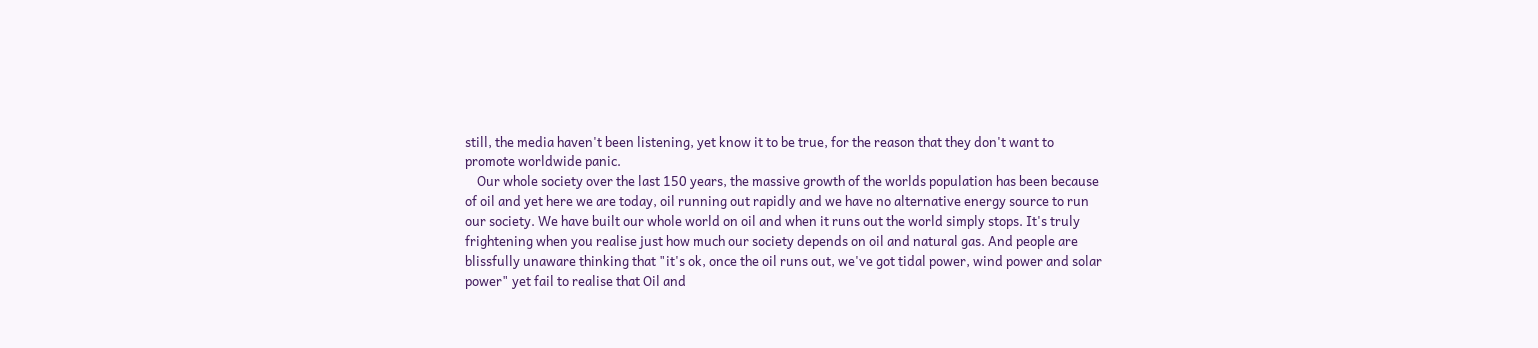still, the media haven't been listening, yet know it to be true, for the reason that they don't want to promote worldwide panic.
    Our whole society over the last 150 years, the massive growth of the worlds population has been because of oil and yet here we are today, oil running out rapidly and we have no alternative energy source to run our society. We have built our whole world on oil and when it runs out the world simply stops. It's truly frightening when you realise just how much our society depends on oil and natural gas. And people are blissfully unaware thinking that "it's ok, once the oil runs out, we've got tidal power, wind power and solar power" yet fail to realise that Oil and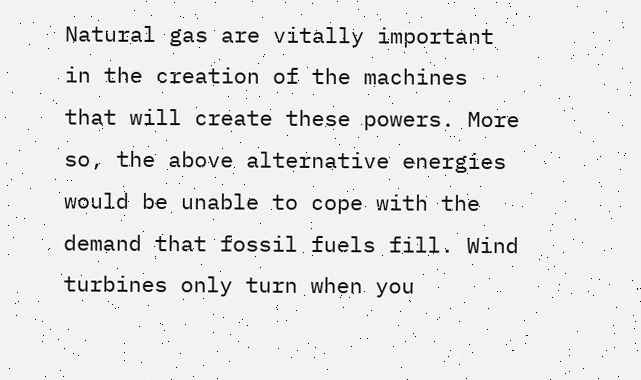Natural gas are vitally important in the creation of the machines that will create these powers. More so, the above alternative energies would be unable to cope with the demand that fossil fuels fill. Wind turbines only turn when you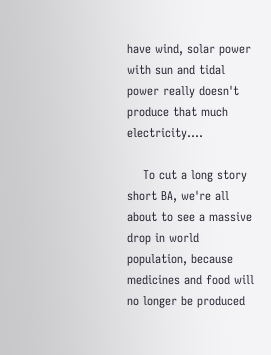have wind, solar power with sun and tidal power really doesn't produce that much electricity....

    To cut a long story short BA, we're all about to see a massive drop in world population, because medicines and food will no longer be produced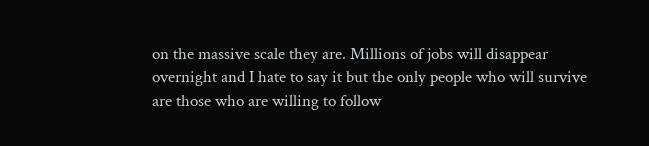on the massive scale they are. Millions of jobs will disappear overnight and I hate to say it but the only people who will survive are those who are willing to follow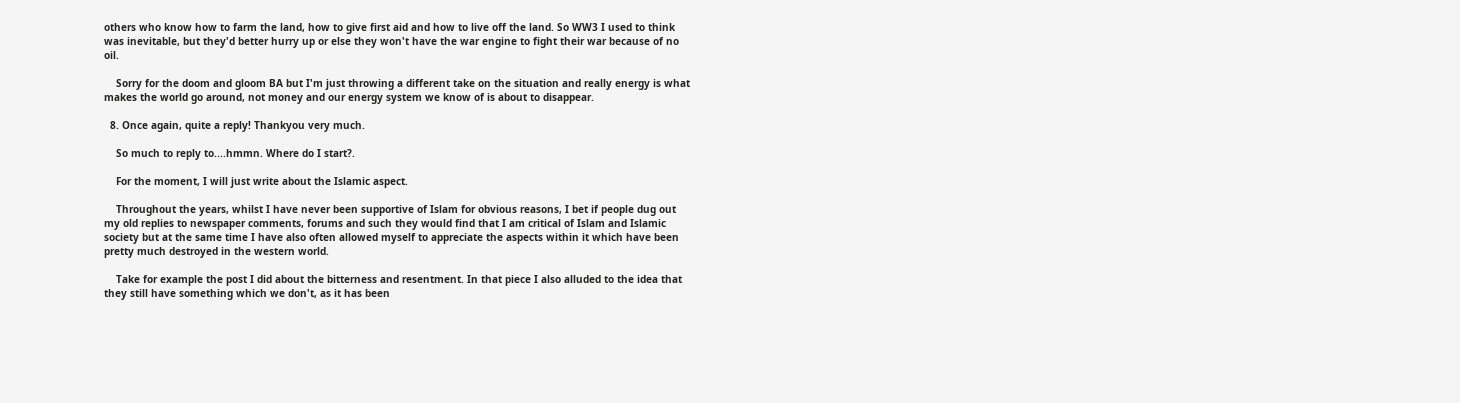others who know how to farm the land, how to give first aid and how to live off the land. So WW3 I used to think was inevitable, but they'd better hurry up or else they won't have the war engine to fight their war because of no oil.

    Sorry for the doom and gloom BA but I'm just throwing a different take on the situation and really energy is what makes the world go around, not money and our energy system we know of is about to disappear.

  8. Once again, quite a reply! Thankyou very much.

    So much to reply to....hmmn. Where do I start?.

    For the moment, I will just write about the Islamic aspect.

    Throughout the years, whilst I have never been supportive of Islam for obvious reasons, I bet if people dug out my old replies to newspaper comments, forums and such they would find that I am critical of Islam and Islamic society but at the same time I have also often allowed myself to appreciate the aspects within it which have been pretty much destroyed in the western world.

    Take for example the post I did about the bitterness and resentment. In that piece I also alluded to the idea that they still have something which we don't, as it has been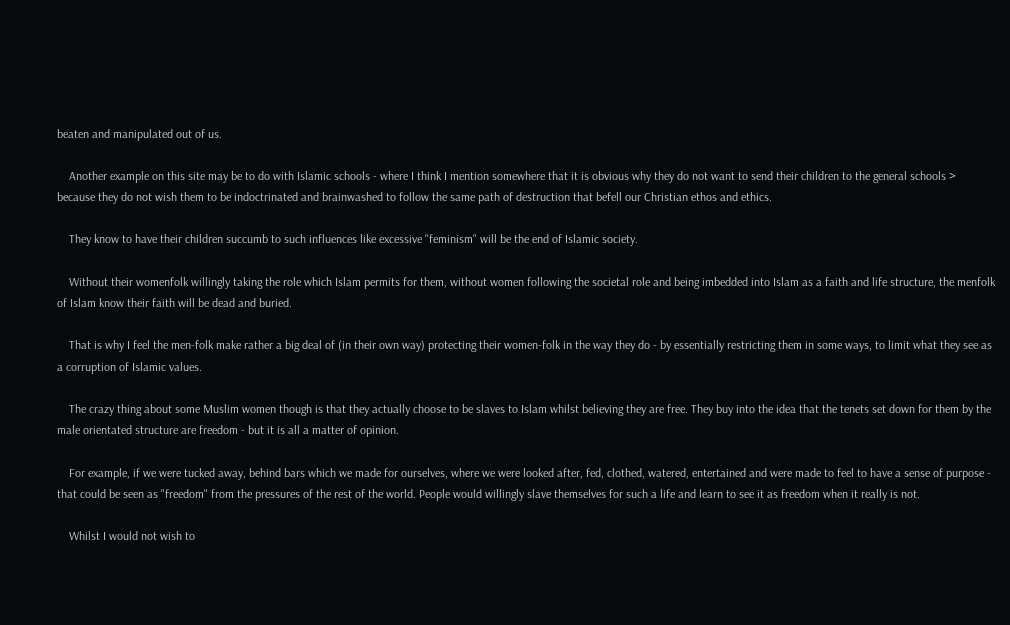beaten and manipulated out of us.

    Another example on this site may be to do with Islamic schools - where I think I mention somewhere that it is obvious why they do not want to send their children to the general schools > because they do not wish them to be indoctrinated and brainwashed to follow the same path of destruction that befell our Christian ethos and ethics.

    They know to have their children succumb to such influences like excessive "feminism" will be the end of Islamic society.

    Without their womenfolk willingly taking the role which Islam permits for them, without women following the societal role and being imbedded into Islam as a faith and life structure, the menfolk of Islam know their faith will be dead and buried.

    That is why I feel the men-folk make rather a big deal of (in their own way) protecting their women-folk in the way they do - by essentially restricting them in some ways, to limit what they see as a corruption of Islamic values.

    The crazy thing about some Muslim women though is that they actually choose to be slaves to Islam whilst believing they are free. They buy into the idea that the tenets set down for them by the male orientated structure are freedom - but it is all a matter of opinion.

    For example, if we were tucked away, behind bars which we made for ourselves, where we were looked after, fed, clothed, watered, entertained and were made to feel to have a sense of purpose - that could be seen as "freedom" from the pressures of the rest of the world. People would willingly slave themselves for such a life and learn to see it as freedom when it really is not.

    Whilst I would not wish to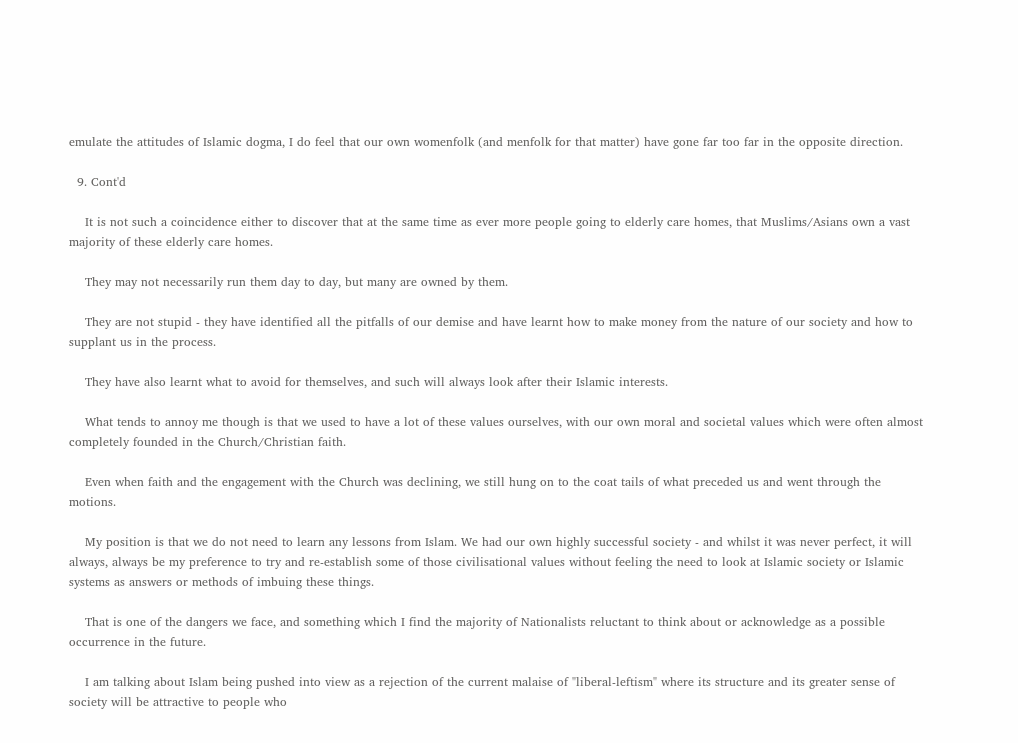emulate the attitudes of Islamic dogma, I do feel that our own womenfolk (and menfolk for that matter) have gone far too far in the opposite direction.

  9. Cont'd

    It is not such a coincidence either to discover that at the same time as ever more people going to elderly care homes, that Muslims/Asians own a vast majority of these elderly care homes.

    They may not necessarily run them day to day, but many are owned by them.

    They are not stupid - they have identified all the pitfalls of our demise and have learnt how to make money from the nature of our society and how to supplant us in the process.

    They have also learnt what to avoid for themselves, and such will always look after their Islamic interests.

    What tends to annoy me though is that we used to have a lot of these values ourselves, with our own moral and societal values which were often almost completely founded in the Church/Christian faith.

    Even when faith and the engagement with the Church was declining, we still hung on to the coat tails of what preceded us and went through the motions.

    My position is that we do not need to learn any lessons from Islam. We had our own highly successful society - and whilst it was never perfect, it will always, always be my preference to try and re-establish some of those civilisational values without feeling the need to look at Islamic society or Islamic systems as answers or methods of imbuing these things.

    That is one of the dangers we face, and something which I find the majority of Nationalists reluctant to think about or acknowledge as a possible occurrence in the future.

    I am talking about Islam being pushed into view as a rejection of the current malaise of "liberal-leftism" where its structure and its greater sense of society will be attractive to people who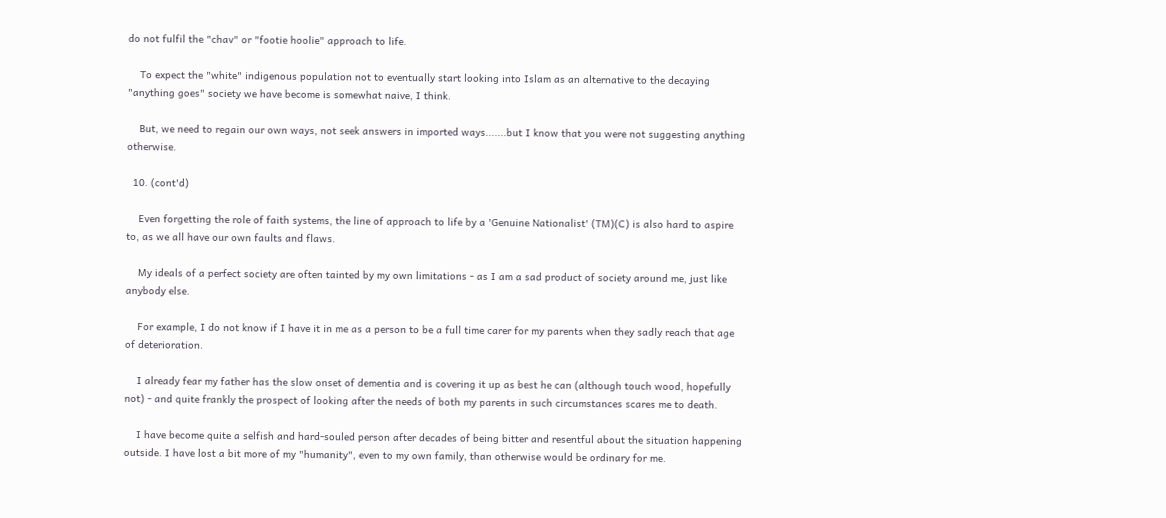do not fulfil the "chav" or "footie hoolie" approach to life.

    To expect the "white" indigenous population not to eventually start looking into Islam as an alternative to the decaying "anything goes" society we have become is somewhat naive, I think.

    But, we need to regain our own ways, not seek answers in imported ways.......but I know that you were not suggesting anything otherwise.

  10. (cont'd)

    Even forgetting the role of faith systems, the line of approach to life by a 'Genuine Nationalist' (TM)(C) is also hard to aspire to, as we all have our own faults and flaws.

    My ideals of a perfect society are often tainted by my own limitations - as I am a sad product of society around me, just like anybody else.

    For example, I do not know if I have it in me as a person to be a full time carer for my parents when they sadly reach that age of deterioration.

    I already fear my father has the slow onset of dementia and is covering it up as best he can (although touch wood, hopefully not) - and quite frankly the prospect of looking after the needs of both my parents in such circumstances scares me to death.

    I have become quite a selfish and hard-souled person after decades of being bitter and resentful about the situation happening outside. I have lost a bit more of my "humanity", even to my own family, than otherwise would be ordinary for me.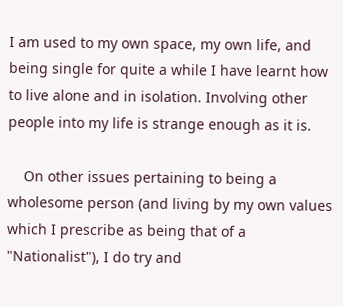I am used to my own space, my own life, and being single for quite a while I have learnt how to live alone and in isolation. Involving other people into my life is strange enough as it is.

    On other issues pertaining to being a wholesome person (and living by my own values which I prescribe as being that of a "Nationalist"), I do try and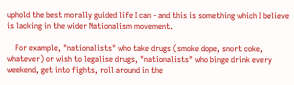uphold the best morally guided life I can - and this is something which I believe is lacking in the wider Nationalism movement.

    For example, "nationalists" who take drugs (smoke dope, snort coke, whatever) or wish to legalise drugs, "nationalists" who binge drink every weekend, get into fights, roll around in the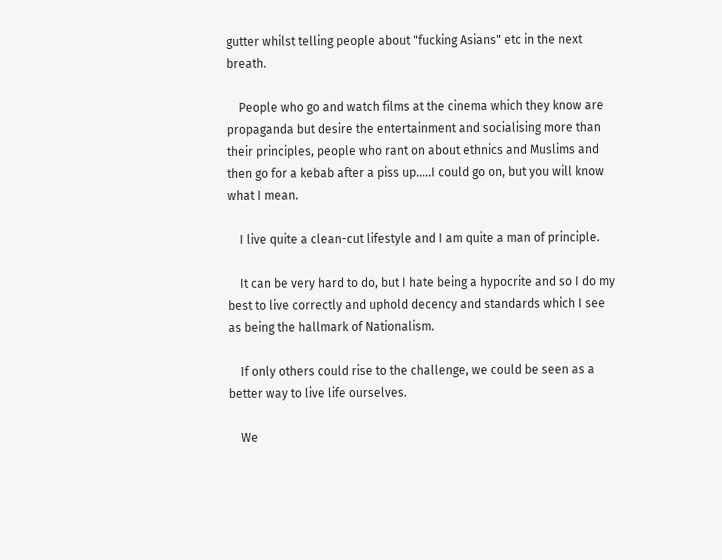gutter whilst telling people about "fucking Asians" etc in the next breath.

    People who go and watch films at the cinema which they know are propaganda but desire the entertainment and socialising more than their principles, people who rant on about ethnics and Muslims and then go for a kebab after a piss up.....I could go on, but you will know what I mean.

    I live quite a clean-cut lifestyle and I am quite a man of principle.

    It can be very hard to do, but I hate being a hypocrite and so I do my best to live correctly and uphold decency and standards which I see as being the hallmark of Nationalism.

    If only others could rise to the challenge, we could be seen as a better way to live life ourselves.

    We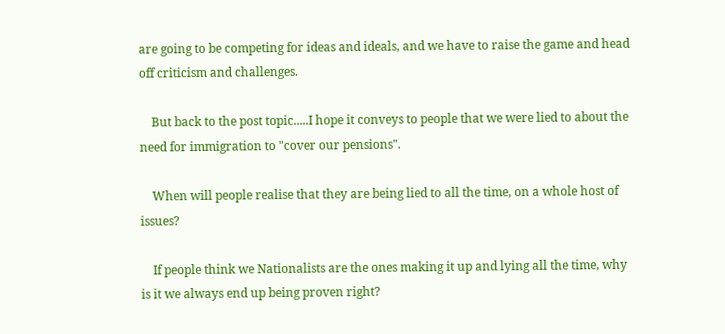are going to be competing for ideas and ideals, and we have to raise the game and head off criticism and challenges.

    But back to the post topic.....I hope it conveys to people that we were lied to about the need for immigration to "cover our pensions".

    When will people realise that they are being lied to all the time, on a whole host of issues?

    If people think we Nationalists are the ones making it up and lying all the time, why is it we always end up being proven right?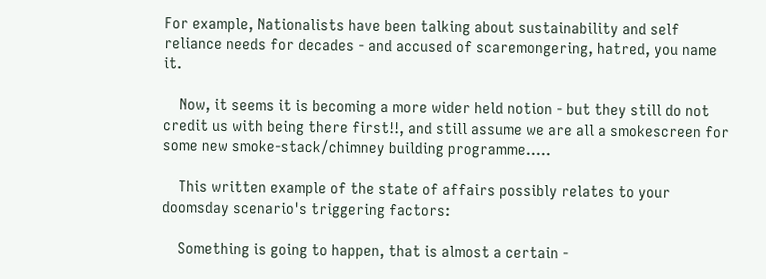For example, Nationalists have been talking about sustainability and self reliance needs for decades - and accused of scaremongering, hatred, you name it.

    Now, it seems it is becoming a more wider held notion - but they still do not credit us with being there first!!, and still assume we are all a smokescreen for some new smoke-stack/chimney building programme.....

    This written example of the state of affairs possibly relates to your doomsday scenario's triggering factors:

    Something is going to happen, that is almost a certain -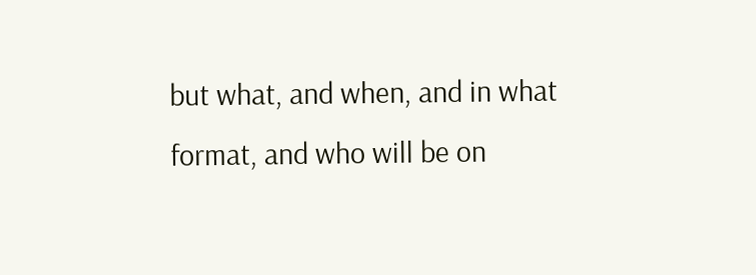but what, and when, and in what format, and who will be on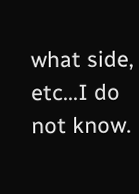what side, etc...I do not know.